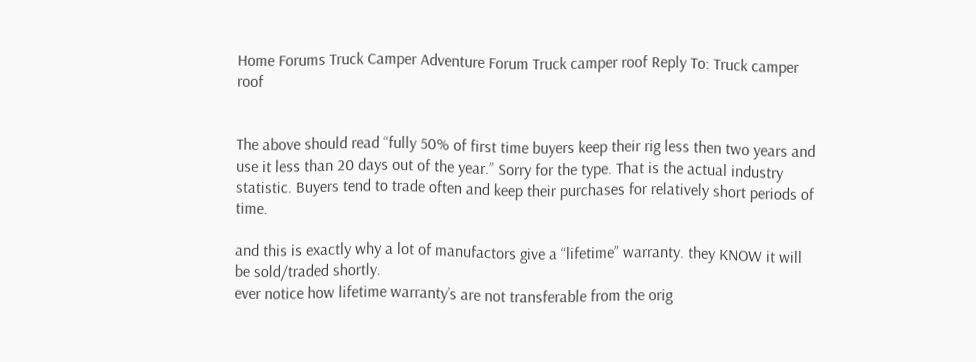Home Forums Truck Camper Adventure Forum Truck camper roof Reply To: Truck camper roof


The above should read “fully 50% of first time buyers keep their rig less then two years and use it less than 20 days out of the year.” Sorry for the type. That is the actual industry statistic. Buyers tend to trade often and keep their purchases for relatively short periods of time.

and this is exactly why a lot of manufactors give a “lifetime” warranty. they KNOW it will be sold/traded shortly.
ever notice how lifetime warranty’s are not transferable from the orig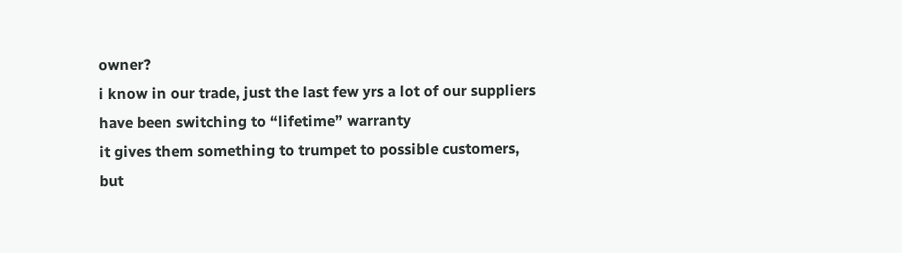owner?
i know in our trade, just the last few yrs a lot of our suppliers have been switching to “lifetime” warranty
it gives them something to trumpet to possible customers, but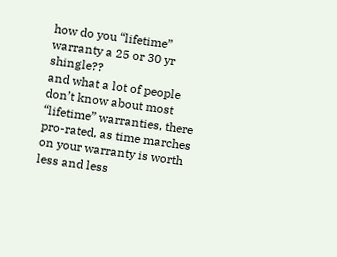how do you “lifetime” warranty a 25 or 30 yr shingle??
and what a lot of people don’t know about most “lifetime” warranties, there pro-rated, as time marches on your warranty is worth less and less